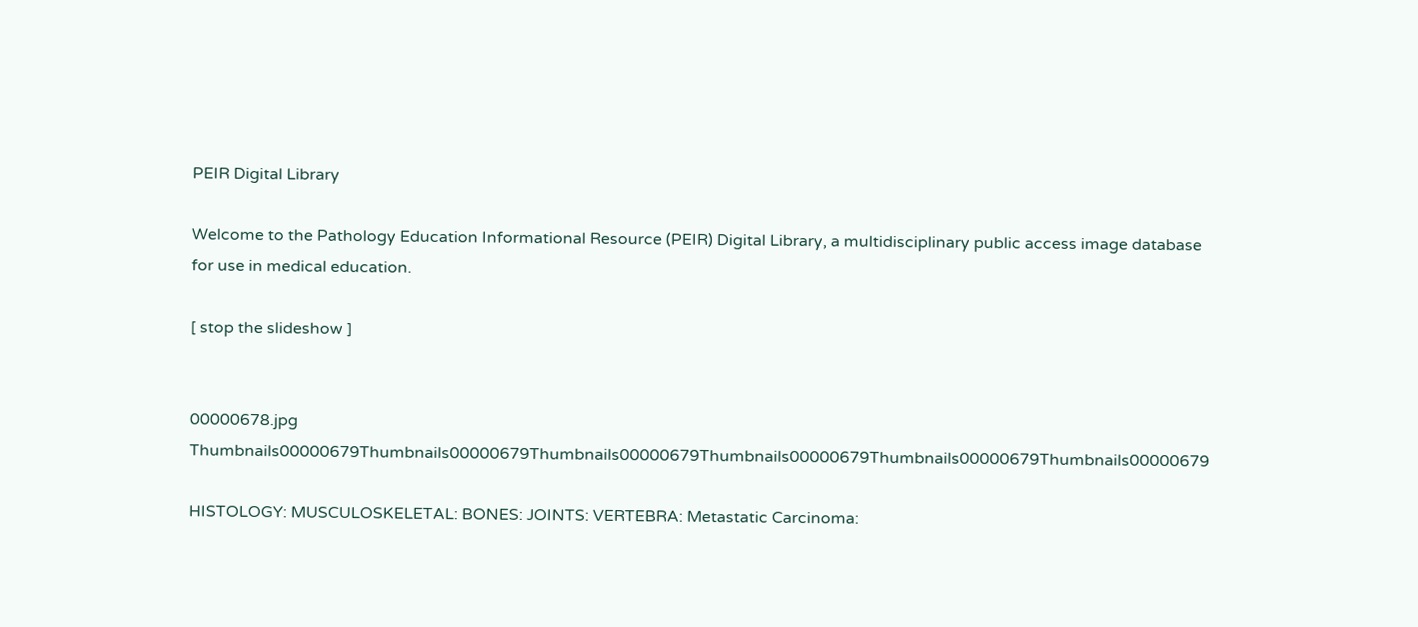PEIR Digital Library

Welcome to the Pathology Education Informational Resource (PEIR) Digital Library, a multidisciplinary public access image database for use in medical education.

[ stop the slideshow ]


00000678.jpg Thumbnails00000679Thumbnails00000679Thumbnails00000679Thumbnails00000679Thumbnails00000679Thumbnails00000679

HISTOLOGY: MUSCULOSKELETAL: BONES: JOINTS: VERTEBRA: Metastatic Carcinoma: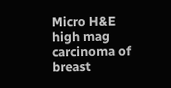Micro H&E high mag carcinoma of breast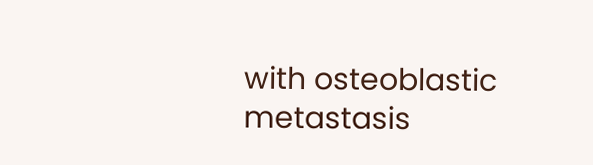with osteoblastic metastasis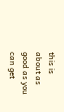this is about as good as you can get